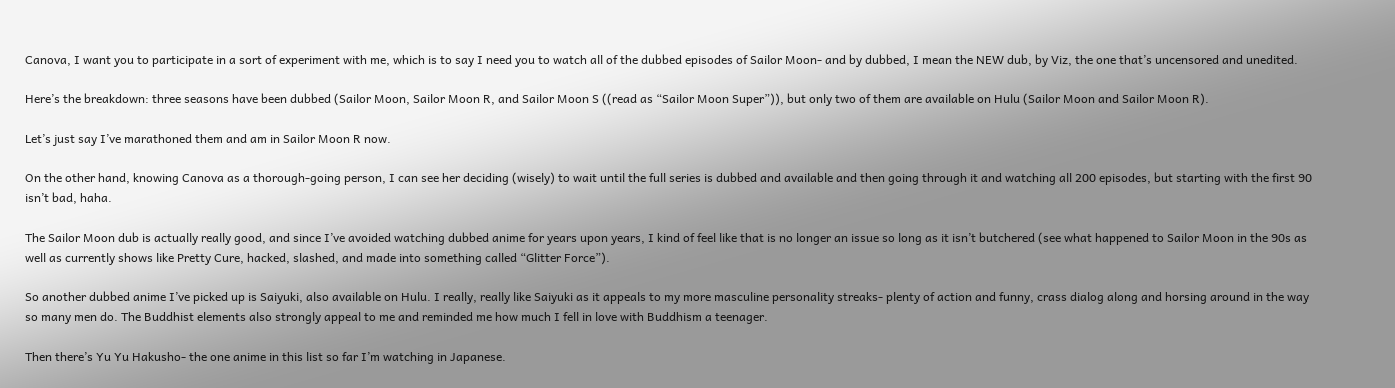Canova, I want you to participate in a sort of experiment with me, which is to say I need you to watch all of the dubbed episodes of Sailor Moon- and by dubbed, I mean the NEW dub, by Viz, the one that’s uncensored and unedited.

Here’s the breakdown: three seasons have been dubbed (Sailor Moon, Sailor Moon R, and Sailor Moon S ((read as “Sailor Moon Super”)), but only two of them are available on Hulu (Sailor Moon and Sailor Moon R).

Let’s just say I’ve marathoned them and am in Sailor Moon R now.

On the other hand, knowing Canova as a thorough-going person, I can see her deciding (wisely) to wait until the full series is dubbed and available and then going through it and watching all 200 episodes, but starting with the first 90 isn’t bad, haha.

The Sailor Moon dub is actually really good, and since I’ve avoided watching dubbed anime for years upon years, I kind of feel like that is no longer an issue so long as it isn’t butchered (see what happened to Sailor Moon in the 90s as well as currently shows like Pretty Cure, hacked, slashed, and made into something called “Glitter Force”).

So another dubbed anime I’ve picked up is Saiyuki, also available on Hulu. I really, really like Saiyuki as it appeals to my more masculine personality streaks- plenty of action and funny, crass dialog along and horsing around in the way so many men do. The Buddhist elements also strongly appeal to me and reminded me how much I fell in love with Buddhism a teenager.

Then there’s Yu Yu Hakusho- the one anime in this list so far I’m watching in Japanese.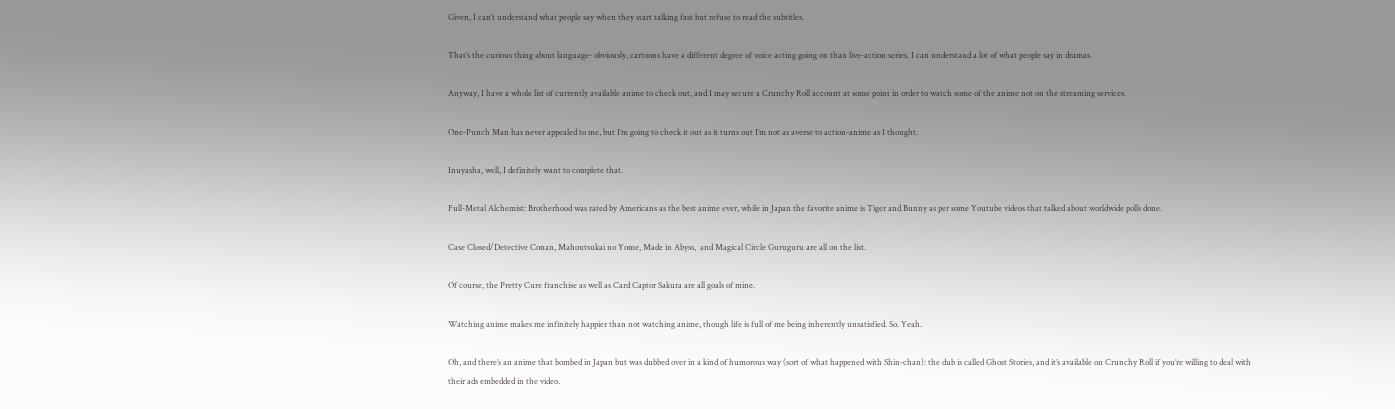Given, I can’t understand what people say when they start talking fast but refuse to read the subtitles.

That’s the curious thing about language- obviously, cartoons have a different degree of voice acting going on than live-action series. I can understand a lot of what people say in dramas.

Anyway, I have a whole list of currently available anime to check out, and I may secure a Crunchy Roll account at some point in order to watch some of the anime not on the streaming services.

One-Punch Man has never appealed to me, but I’m going to check it out as it turns out I’m not as averse to action-anime as I thought.

Inuyasha, well, I definitely want to complete that.

Full-Metal Alchemist: Brotherhood was rated by Americans as the best anime ever, while in Japan the favorite anime is Tiger and Bunny as per some Youtube videos that talked about worldwide polls done.

Case Closed/Detective Conan, Mahoutsukai no Yome, Made in Abyss,  and Magical Circle Guruguru are all on the list.

Of course, the Pretty Cure franchise as well as Card Captor Sakura are all goals of mine.

Watching anime makes me infinitely happier than not watching anime, though life is full of me being inherently unsatisfied. So. Yeah.

Oh, and there’s an anime that bombed in Japan but was dubbed over in a kind of humorous way (sort of what happened with Shin-chan): the dub is called Ghost Stories, and it’s available on Crunchy Roll if you’re willing to deal with their ads embedded in the video.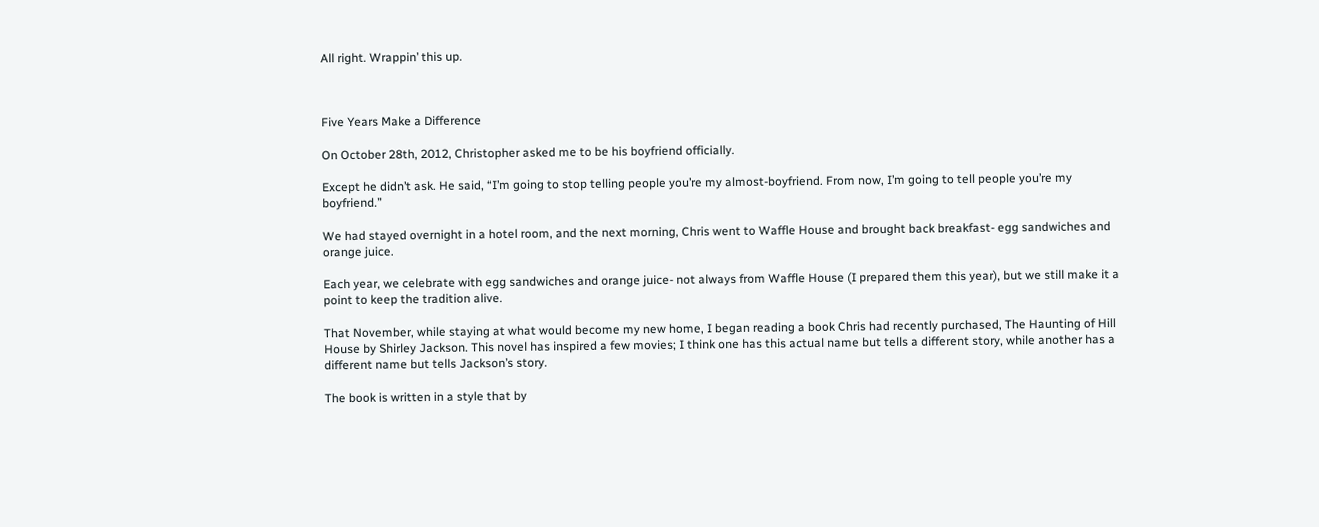All right. Wrappin’ this up.



Five Years Make a Difference

On October 28th, 2012, Christopher asked me to be his boyfriend officially.

Except he didn’t ask. He said, “I’m going to stop telling people you’re my almost-boyfriend. From now, I’m going to tell people you’re my boyfriend.”

We had stayed overnight in a hotel room, and the next morning, Chris went to Waffle House and brought back breakfast- egg sandwiches and orange juice.

Each year, we celebrate with egg sandwiches and orange juice- not always from Waffle House (I prepared them this year), but we still make it a point to keep the tradition alive.

That November, while staying at what would become my new home, I began reading a book Chris had recently purchased, The Haunting of Hill House by Shirley Jackson. This novel has inspired a few movies; I think one has this actual name but tells a different story, while another has a different name but tells Jackson’s story.

The book is written in a style that by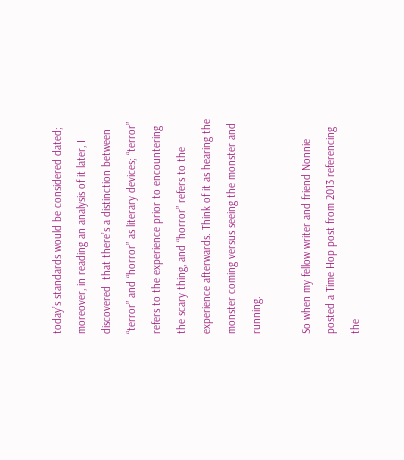today’s standards would be considered dated; moreover, in reading an analysis of it later, I discovered  that there’s a distinction between “terror” and “horror” as literary devices; “terror” refers to the experience prior to encountering the scary thing, and “horror” refers to the experience afterwards. Think of it as hearing the monster coming versus seeing the monster and running.

So when my fellow writer and friend Nonnie posted a Time Hop post from 2013 referencing the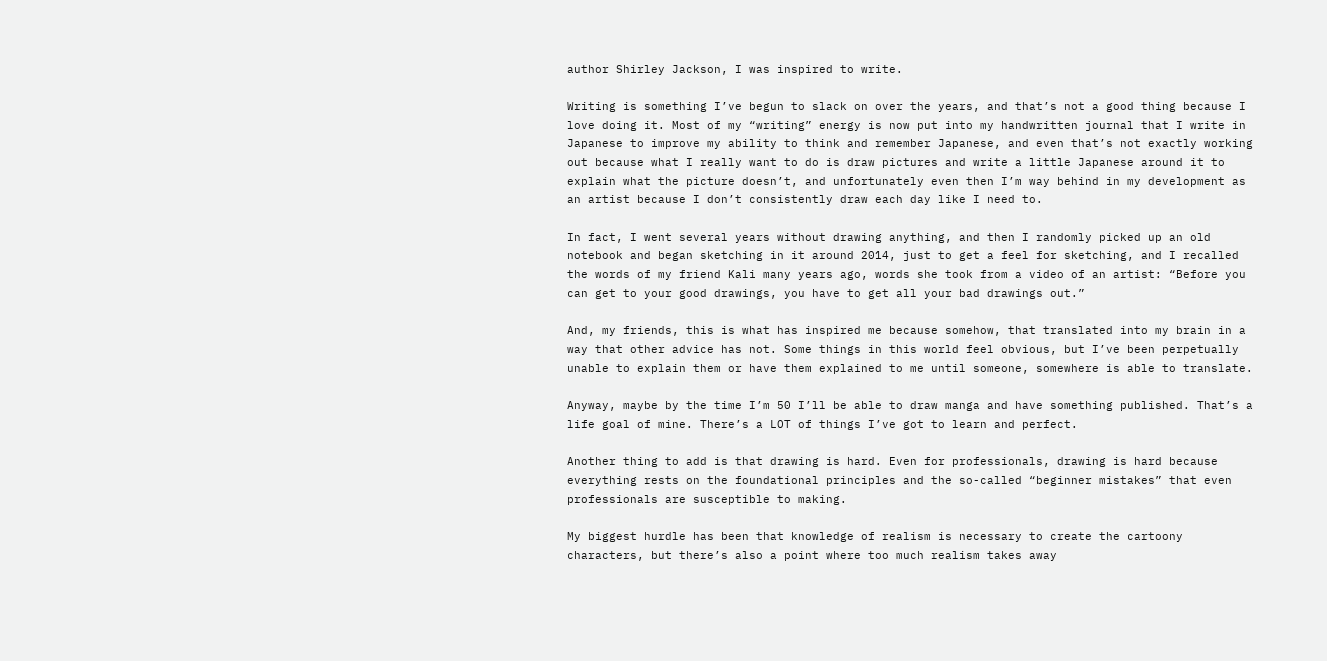author Shirley Jackson, I was inspired to write.

Writing is something I’ve begun to slack on over the years, and that’s not a good thing because I love doing it. Most of my “writing” energy is now put into my handwritten journal that I write in Japanese to improve my ability to think and remember Japanese, and even that’s not exactly working out because what I really want to do is draw pictures and write a little Japanese around it to explain what the picture doesn’t, and unfortunately even then I’m way behind in my development as an artist because I don’t consistently draw each day like I need to.

In fact, I went several years without drawing anything, and then I randomly picked up an old notebook and began sketching in it around 2014, just to get a feel for sketching, and I recalled the words of my friend Kali many years ago, words she took from a video of an artist: “Before you can get to your good drawings, you have to get all your bad drawings out.”

And, my friends, this is what has inspired me because somehow, that translated into my brain in a way that other advice has not. Some things in this world feel obvious, but I’ve been perpetually unable to explain them or have them explained to me until someone, somewhere is able to translate.

Anyway, maybe by the time I’m 50 I’ll be able to draw manga and have something published. That’s a life goal of mine. There’s a LOT of things I’ve got to learn and perfect.

Another thing to add is that drawing is hard. Even for professionals, drawing is hard because everything rests on the foundational principles and the so-called “beginner mistakes” that even professionals are susceptible to making.

My biggest hurdle has been that knowledge of realism is necessary to create the cartoony characters, but there’s also a point where too much realism takes away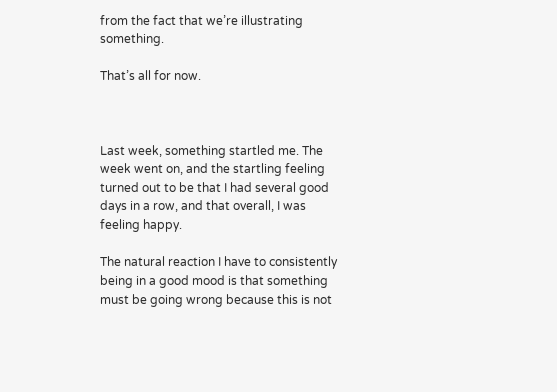from the fact that we’re illustrating something.

That’s all for now.



Last week, something startled me. The week went on, and the startling feeling turned out to be that I had several good days in a row, and that overall, I was feeling happy.

The natural reaction I have to consistently being in a good mood is that something must be going wrong because this is not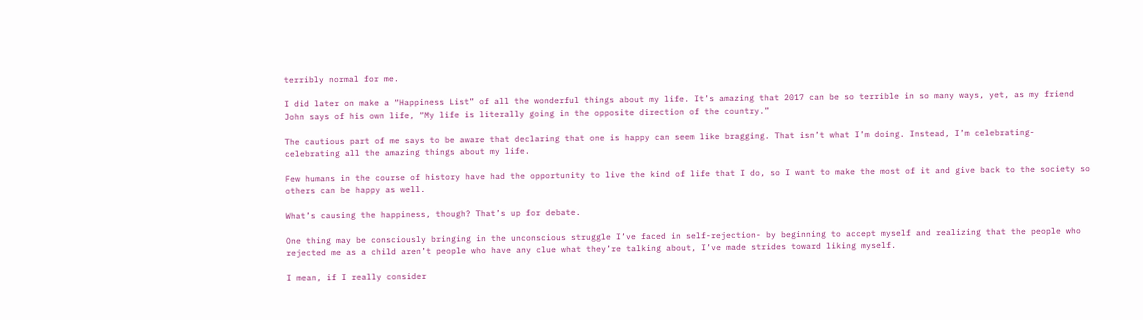terribly normal for me.

I did later on make a “Happiness List” of all the wonderful things about my life. It’s amazing that 2017 can be so terrible in so many ways, yet, as my friend John says of his own life, “My life is literally going in the opposite direction of the country.”

The cautious part of me says to be aware that declaring that one is happy can seem like bragging. That isn’t what I’m doing. Instead, I’m celebrating-  celebrating all the amazing things about my life.

Few humans in the course of history have had the opportunity to live the kind of life that I do, so I want to make the most of it and give back to the society so others can be happy as well.

What’s causing the happiness, though? That’s up for debate.

One thing may be consciously bringing in the unconscious struggle I’ve faced in self-rejection- by beginning to accept myself and realizing that the people who rejected me as a child aren’t people who have any clue what they’re talking about, I’ve made strides toward liking myself.

I mean, if I really consider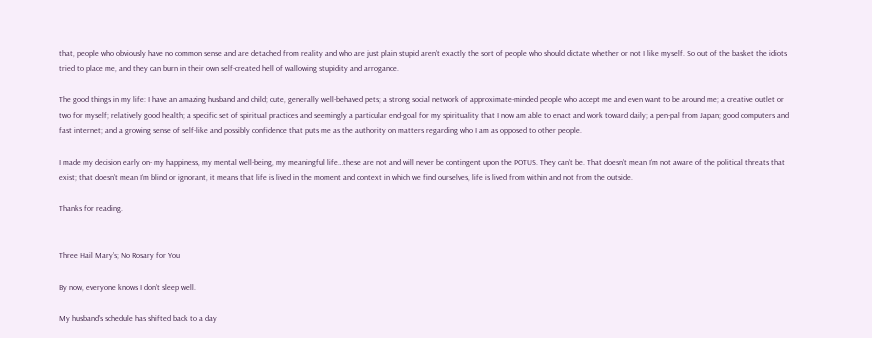that, people who obviously have no common sense and are detached from reality and who are just plain stupid aren’t exactly the sort of people who should dictate whether or not I like myself. So out of the basket the idiots tried to place me, and they can burn in their own self-created hell of wallowing stupidity and arrogance.

The good things in my life: I have an amazing husband and child; cute, generally well-behaved pets; a strong social network of approximate-minded people who accept me and even want to be around me; a creative outlet or two for myself; relatively good health; a specific set of spiritual practices and seemingly a particular end-goal for my spirituality that I now am able to enact and work toward daily; a pen-pal from Japan; good computers and fast internet; and a growing sense of self-like and possibly confidence that puts me as the authority on matters regarding who I am as opposed to other people.

I made my decision early on- my happiness, my mental well-being, my meaningful life…these are not and will never be contingent upon the POTUS. They can’t be. That doesn’t mean I’m not aware of the political threats that exist; that doesn’t mean I’m blind or ignorant, it means that life is lived in the moment and context in which we find ourselves, life is lived from within and not from the outside.

Thanks for reading.


Three Hail Mary’s; No Rosary for You

By now, everyone knows I don’t sleep well.

My husband’s schedule has shifted back to a day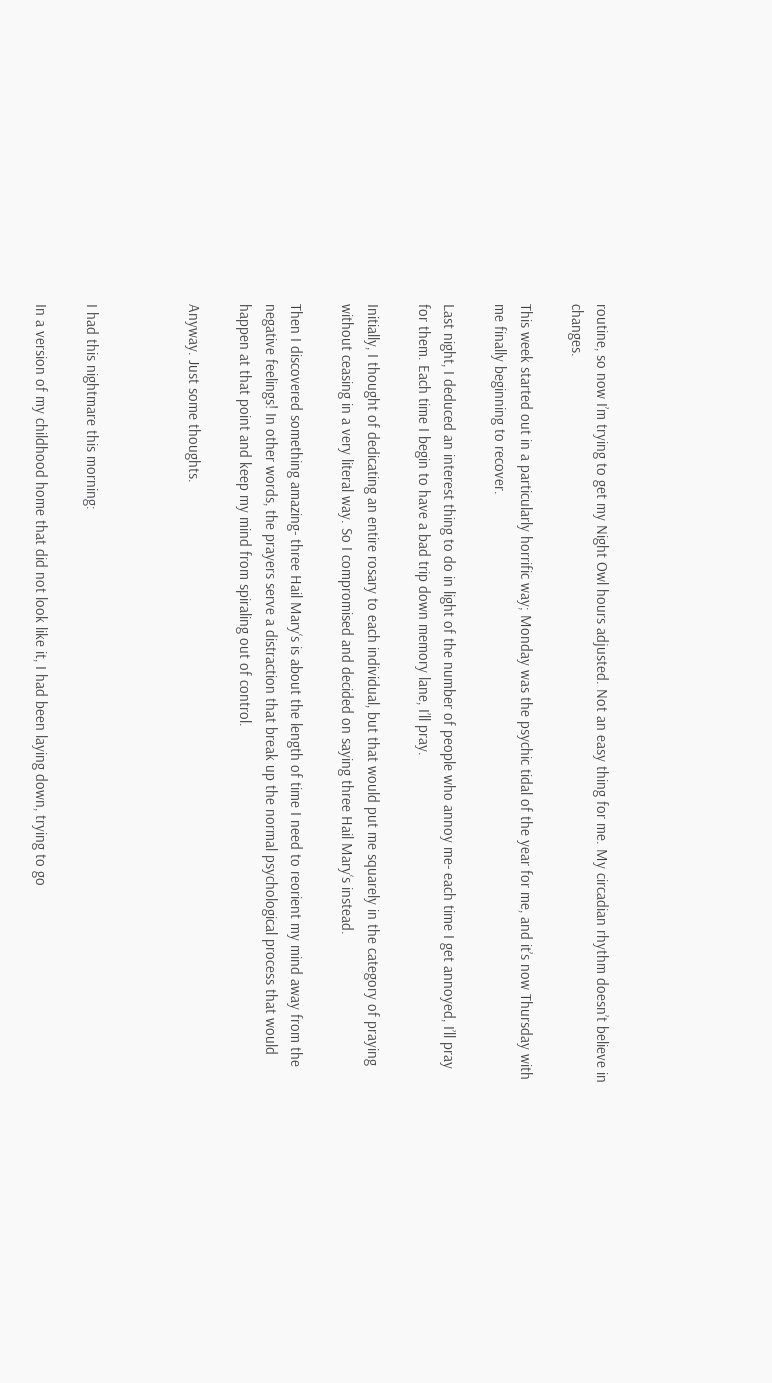routine, so now I’m trying to get my Night Owl hours adjusted. Not an easy thing for me. My circadian rhythm doesn’t believe in changes.

This week started out in a particularly horrific way; Monday was the psychic tidal of the year for me, and it’s now Thursday with me finally beginning to recover.

Last night, I deduced an interest thing to do in light of the number of people who annoy me- each time I get annoyed, I’ll pray for them. Each time I begin to have a bad trip down memory lane, I’ll pray.

Initially, I thought of dedicating an entire rosary to each individual, but that would put me squarely in the category of praying without ceasing in a very literal way. So I compromised and decided on saying three Hail Mary‘s instead.

Then I discovered something amazing- three Hail Mary‘s is about the length of time I need to reorient my mind away from the negative feelings! In other words, the prayers serve a distraction that break up the normal psychological process that would happen at that point and keep my mind from spiraling out of control.

Anyway. Just some thoughts.



I had this nightmare this morning:

In a version of my childhood home that did not look like it, I had been laying down, trying to go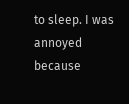to sleep. I was annoyed because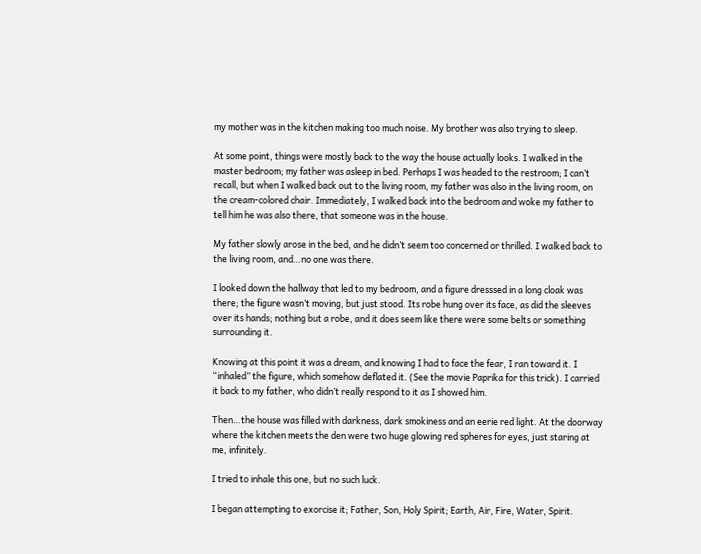my mother was in the kitchen making too much noise. My brother was also trying to sleep.

At some point, things were mostly back to the way the house actually looks. I walked in the master bedroom; my father was asleep in bed. Perhaps I was headed to the restroom; I can’t recall, but when I walked back out to the living room, my father was also in the living room, on the cream-colored chair. Immediately, I walked back into the bedroom and woke my father to tell him he was also there, that someone was in the house.

My father slowly arose in the bed, and he didn’t seem too concerned or thrilled. I walked back to the living room, and…no one was there.

I looked down the hallway that led to my bedroom, and a figure dresssed in a long cloak was there; the figure wasn’t moving, but just stood. Its robe hung over its face, as did the sleeves over its hands; nothing but a robe, and it does seem like there were some belts or something surrounding it.

Knowing at this point it was a dream, and knowing I had to face the fear, I ran toward it. I “inhaled” the figure, which somehow deflated it. (See the movie Paprika for this trick). I carried it back to my father, who didn’t really respond to it as I showed him.

Then…the house was filled with darkness, dark smokiness and an eerie red light. At the doorway where the kitchen meets the den were two huge glowing red spheres for eyes, just staring at me, infinitely.

I tried to inhale this one, but no such luck.

I began attempting to exorcise it; Father, Son, Holy Spirit; Earth, Air, Fire, Water, Spirit.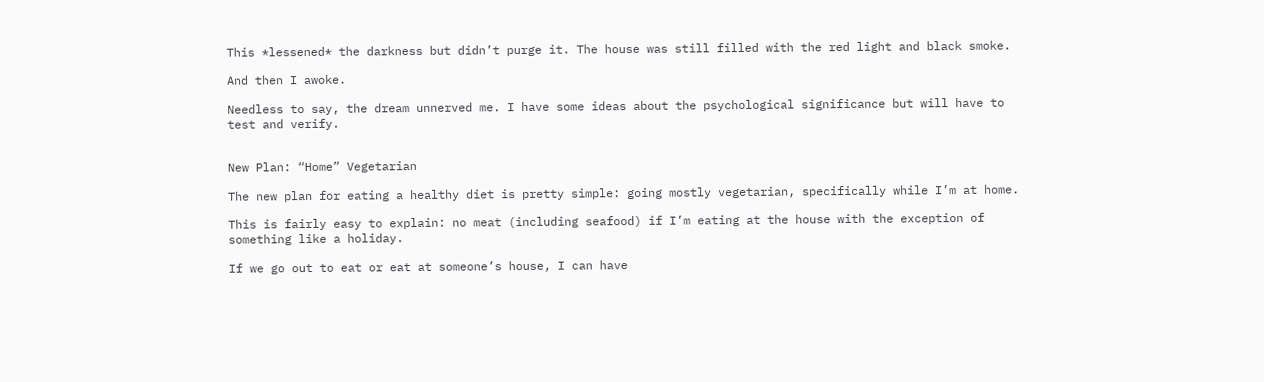This *lessened* the darkness but didn’t purge it. The house was still filled with the red light and black smoke.

And then I awoke.

Needless to say, the dream unnerved me. I have some ideas about the psychological significance but will have to test and verify.


New Plan: “Home” Vegetarian

The new plan for eating a healthy diet is pretty simple: going mostly vegetarian, specifically while I’m at home.

This is fairly easy to explain: no meat (including seafood) if I’m eating at the house with the exception of something like a holiday.

If we go out to eat or eat at someone’s house, I can have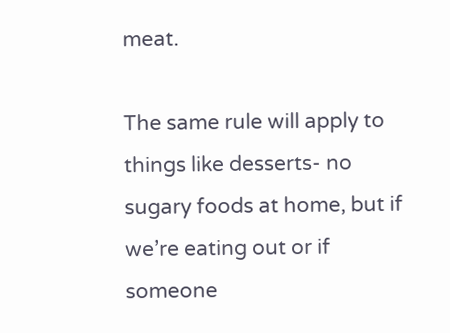meat.

The same rule will apply to things like desserts- no sugary foods at home, but if we’re eating out or if someone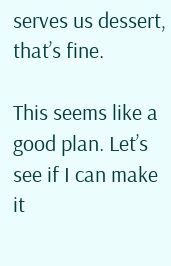serves us dessert, that’s fine.

This seems like a good plan. Let’s see if I can make it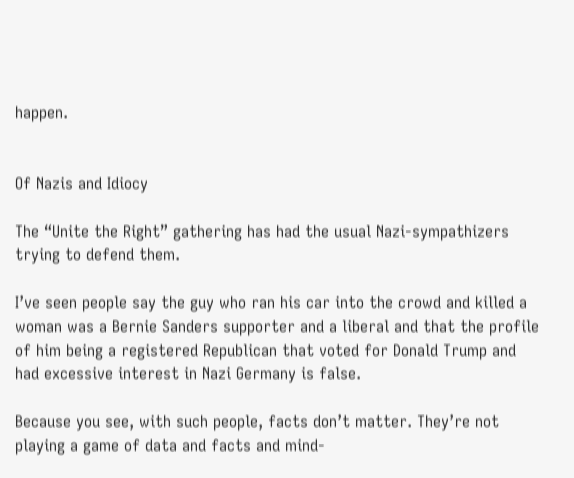happen.


Of Nazis and Idiocy

The “Unite the Right” gathering has had the usual Nazi-sympathizers trying to defend them.

I’ve seen people say the guy who ran his car into the crowd and killed a woman was a Bernie Sanders supporter and a liberal and that the profile of him being a registered Republican that voted for Donald Trump and had excessive interest in Nazi Germany is false.

Because you see, with such people, facts don’t matter. They’re not playing a game of data and facts and mind-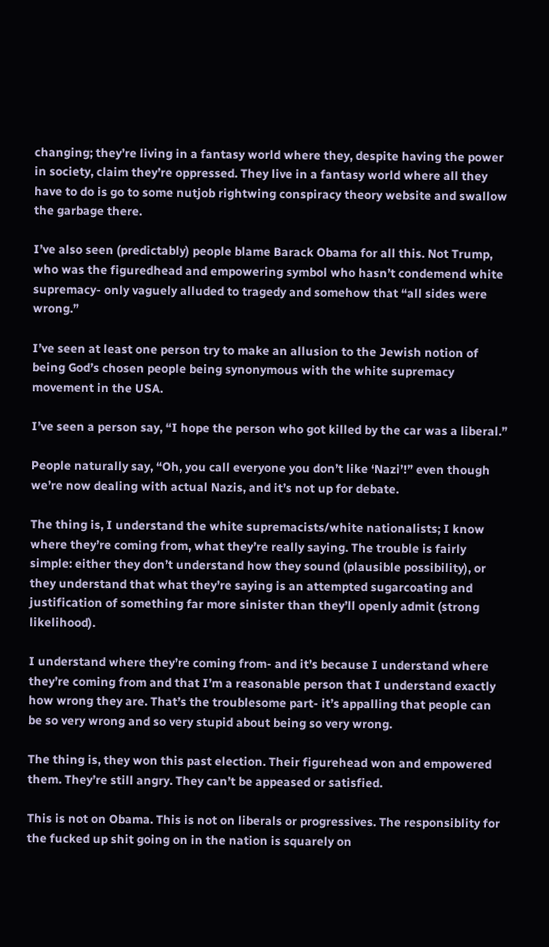changing; they’re living in a fantasy world where they, despite having the power in society, claim they’re oppressed. They live in a fantasy world where all they have to do is go to some nutjob rightwing conspiracy theory website and swallow the garbage there.

I’ve also seen (predictably) people blame Barack Obama for all this. Not Trump, who was the figuredhead and empowering symbol who hasn’t condemend white supremacy- only vaguely alluded to tragedy and somehow that “all sides were wrong.”

I’ve seen at least one person try to make an allusion to the Jewish notion of being God’s chosen people being synonymous with the white supremacy movement in the USA.

I’ve seen a person say, “I hope the person who got killed by the car was a liberal.”

People naturally say, “Oh, you call everyone you don’t like ‘Nazi’!” even though we’re now dealing with actual Nazis, and it’s not up for debate.

The thing is, I understand the white supremacists/white nationalists; I know where they’re coming from, what they’re really saying. The trouble is fairly simple: either they don’t understand how they sound (plausible possibility), or they understand that what they’re saying is an attempted sugarcoating and justification of something far more sinister than they’ll openly admit (strong likelihood).

I understand where they’re coming from- and it’s because I understand where they’re coming from and that I’m a reasonable person that I understand exactly how wrong they are. That’s the troublesome part- it’s appalling that people can be so very wrong and so very stupid about being so very wrong.

The thing is, they won this past election. Their figurehead won and empowered them. They’re still angry. They can’t be appeased or satisfied.

This is not on Obama. This is not on liberals or progressives. The responsiblity for the fucked up shit going on in the nation is squarely on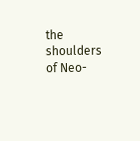the shoulders of Neo-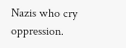Nazis who cry oppression.